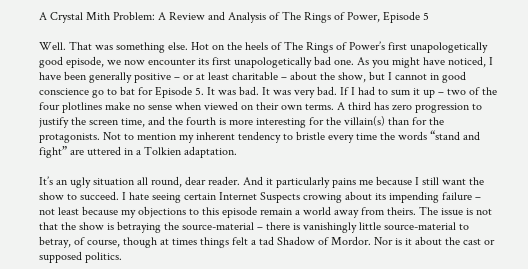A Crystal Mith Problem: A Review and Analysis of The Rings of Power, Episode 5

Well. That was something else. Hot on the heels of The Rings of Power’s first unapologetically good episode, we now encounter its first unapologetically bad one. As you might have noticed, I have been generally positive – or at least charitable – about the show, but I cannot in good conscience go to bat for Episode 5. It was bad. It was very bad. If I had to sum it up – two of the four plotlines make no sense when viewed on their own terms. A third has zero progression to justify the screen time, and the fourth is more interesting for the villain(s) than for the protagonists. Not to mention my inherent tendency to bristle every time the words “stand and fight” are uttered in a Tolkien adaptation.

It’s an ugly situation all round, dear reader. And it particularly pains me because I still want the show to succeed. I hate seeing certain Internet Suspects crowing about its impending failure – not least because my objections to this episode remain a world away from theirs. The issue is not that the show is betraying the source-material – there is vanishingly little source-material to betray, of course, though at times things felt a tad Shadow of Mordor. Nor is it about the cast or supposed politics.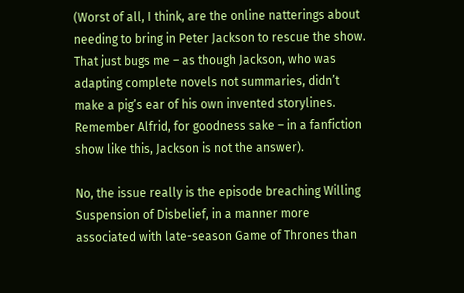(Worst of all, I think, are the online natterings about needing to bring in Peter Jackson to rescue the show. That just bugs me – as though Jackson, who was adapting complete novels not summaries, didn’t make a pig’s ear of his own invented storylines. Remember Alfrid, for goodness sake – in a fanfiction show like this, Jackson is not the answer).

No, the issue really is the episode breaching Willing Suspension of Disbelief, in a manner more associated with late-season Game of Thrones than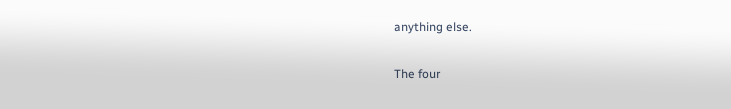anything else.

The four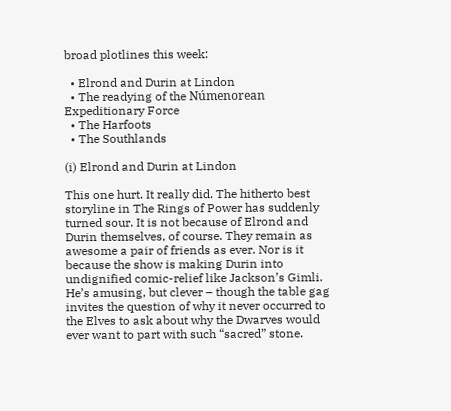broad plotlines this week:

  • Elrond and Durin at Lindon
  • The readying of the Númenorean Expeditionary Force
  • The Harfoots
  • The Southlands

(i) Elrond and Durin at Lindon

This one hurt. It really did. The hitherto best storyline in The Rings of Power has suddenly turned sour. It is not because of Elrond and Durin themselves, of course. They remain as awesome a pair of friends as ever. Nor is it because the show is making Durin into undignified comic-relief like Jackson’s Gimli. He’s amusing, but clever – though the table gag invites the question of why it never occurred to the Elves to ask about why the Dwarves would ever want to part with such “sacred” stone.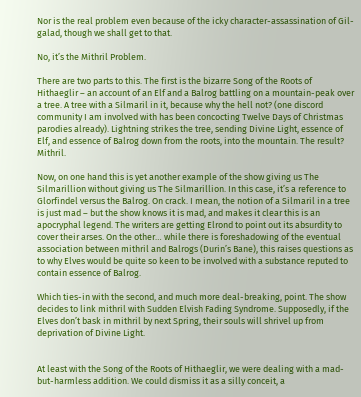Nor is the real problem even because of the icky character-assassination of Gil-galad, though we shall get to that.

No, it’s the Mithril Problem.

There are two parts to this. The first is the bizarre Song of the Roots of Hithaeglir – an account of an Elf and a Balrog battling on a mountain-peak over a tree. A tree with a Silmaril in it, because why the hell not? (one discord community I am involved with has been concocting Twelve Days of Christmas parodies already). Lightning strikes the tree, sending Divine Light, essence of Elf, and essence of Balrog down from the roots, into the mountain. The result? Mithril.

Now, on one hand this is yet another example of the show giving us The Silmarillion without giving us The Silmarillion. In this case, it’s a reference to Glorfindel versus the Balrog. On crack. I mean, the notion of a Silmaril in a tree is just mad – but the show knows it is mad, and makes it clear this is an apocryphal legend. The writers are getting Elrond to point out its absurdity to cover their arses. On the other… while there is foreshadowing of the eventual association between mithril and Balrogs (Durin’s Bane), this raises questions as to why Elves would be quite so keen to be involved with a substance reputed to contain essence of Balrog.

Which ties-in with the second, and much more deal-breaking, point. The show decides to link mithril with Sudden Elvish Fading Syndrome. Supposedly, if the Elves don’t bask in mithril by next Spring, their souls will shrivel up from deprivation of Divine Light.


At least with the Song of the Roots of Hithaeglir, we were dealing with a mad-but-harmless addition. We could dismiss it as a silly conceit, a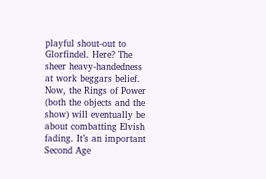playful shout-out to Glorfindel. Here? The sheer heavy-handedness at work beggars belief. Now, the Rings of Power (both the objects and the show) will eventually be about combatting Elvish fading. It’s an important Second Age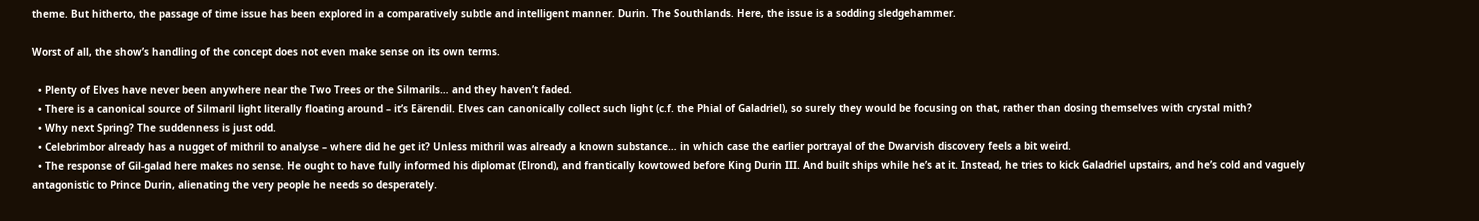theme. But hitherto, the passage of time issue has been explored in a comparatively subtle and intelligent manner. Durin. The Southlands. Here, the issue is a sodding sledgehammer.

Worst of all, the show’s handling of the concept does not even make sense on its own terms.

  • Plenty of Elves have never been anywhere near the Two Trees or the Silmarils… and they haven’t faded.
  • There is a canonical source of Silmaril light literally floating around – it’s Eärendil. Elves can canonically collect such light (c.f. the Phial of Galadriel), so surely they would be focusing on that, rather than dosing themselves with crystal mith?
  • Why next Spring? The suddenness is just odd.
  • Celebrimbor already has a nugget of mithril to analyse – where did he get it? Unless mithril was already a known substance… in which case the earlier portrayal of the Dwarvish discovery feels a bit weird.
  • The response of Gil-galad here makes no sense. He ought to have fully informed his diplomat (Elrond), and frantically kowtowed before King Durin III. And built ships while he’s at it. Instead, he tries to kick Galadriel upstairs, and he’s cold and vaguely antagonistic to Prince Durin, alienating the very people he needs so desperately.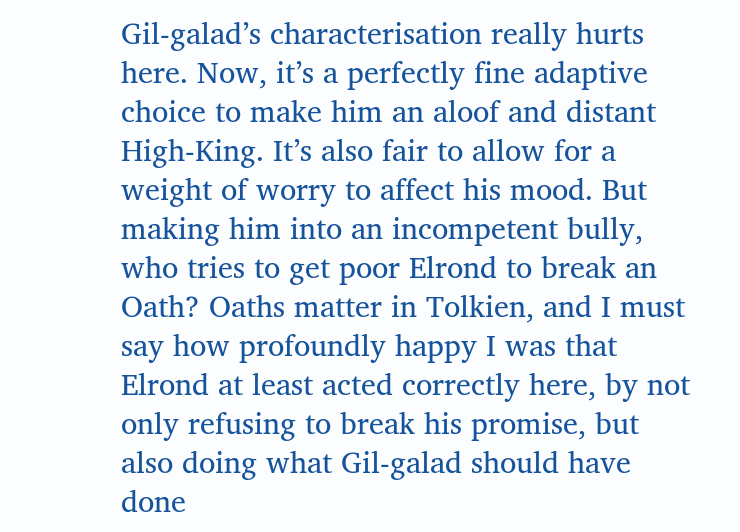Gil-galad’s characterisation really hurts here. Now, it’s a perfectly fine adaptive choice to make him an aloof and distant High-King. It’s also fair to allow for a weight of worry to affect his mood. But making him into an incompetent bully, who tries to get poor Elrond to break an Oath? Oaths matter in Tolkien, and I must say how profoundly happy I was that Elrond at least acted correctly here, by not only refusing to break his promise, but also doing what Gil-galad should have done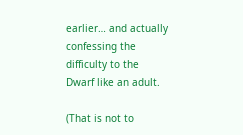earlier… and actually confessing the difficulty to the Dwarf like an adult.

(That is not to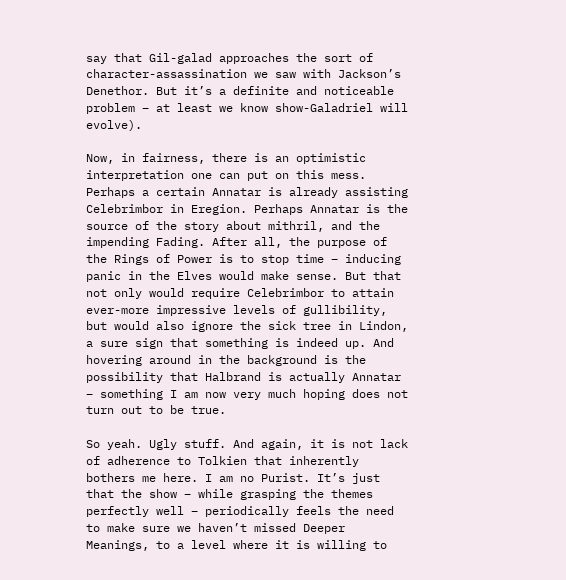say that Gil-galad approaches the sort of character-assassination we saw with Jackson’s Denethor. But it’s a definite and noticeable problem – at least we know show-Galadriel will evolve).

Now, in fairness, there is an optimistic interpretation one can put on this mess. Perhaps a certain Annatar is already assisting Celebrimbor in Eregion. Perhaps Annatar is the source of the story about mithril, and the impending Fading. After all, the purpose of the Rings of Power is to stop time – inducing panic in the Elves would make sense. But that not only would require Celebrimbor to attain ever-more impressive levels of gullibility, but would also ignore the sick tree in Lindon, a sure sign that something is indeed up. And hovering around in the background is the possibility that Halbrand is actually Annatar – something I am now very much hoping does not turn out to be true.

So yeah. Ugly stuff. And again, it is not lack of adherence to Tolkien that inherently bothers me here. I am no Purist. It’s just that the show – while grasping the themes perfectly well – periodically feels the need to make sure we haven’t missed Deeper Meanings, to a level where it is willing to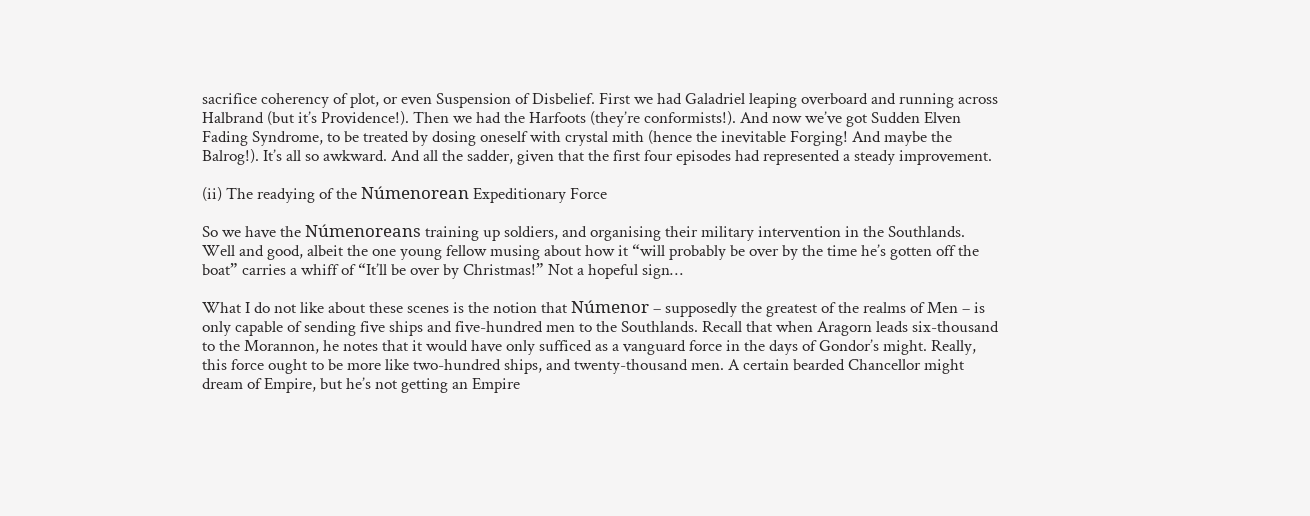sacrifice coherency of plot, or even Suspension of Disbelief. First we had Galadriel leaping overboard and running across Halbrand (but it’s Providence!). Then we had the Harfoots (they’re conformists!). And now we’ve got Sudden Elven Fading Syndrome, to be treated by dosing oneself with crystal mith (hence the inevitable Forging! And maybe the Balrog!). It’s all so awkward. And all the sadder, given that the first four episodes had represented a steady improvement.

(ii) The readying of the Númenorean Expeditionary Force

So we have the Númenoreans training up soldiers, and organising their military intervention in the Southlands. Well and good, albeit the one young fellow musing about how it “will probably be over by the time he’s gotten off the boat” carries a whiff of “It’ll be over by Christmas!” Not a hopeful sign…

What I do not like about these scenes is the notion that Númenor – supposedly the greatest of the realms of Men – is only capable of sending five ships and five-hundred men to the Southlands. Recall that when Aragorn leads six-thousand to the Morannon, he notes that it would have only sufficed as a vanguard force in the days of Gondor’s might. Really, this force ought to be more like two-hundred ships, and twenty-thousand men. A certain bearded Chancellor might dream of Empire, but he’s not getting an Empire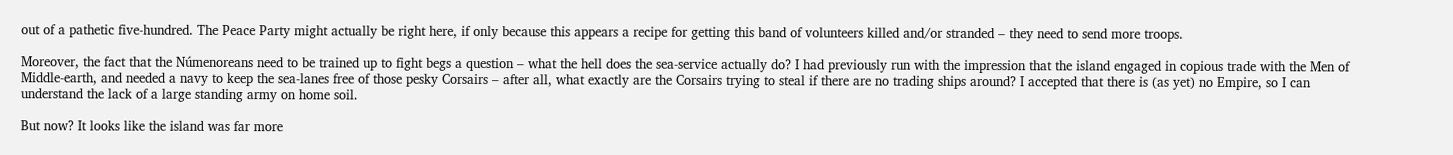out of a pathetic five-hundred. The Peace Party might actually be right here, if only because this appears a recipe for getting this band of volunteers killed and/or stranded – they need to send more troops.

Moreover, the fact that the Númenoreans need to be trained up to fight begs a question – what the hell does the sea-service actually do? I had previously run with the impression that the island engaged in copious trade with the Men of Middle-earth, and needed a navy to keep the sea-lanes free of those pesky Corsairs – after all, what exactly are the Corsairs trying to steal if there are no trading ships around? I accepted that there is (as yet) no Empire, so I can understand the lack of a large standing army on home soil.

But now? It looks like the island was far more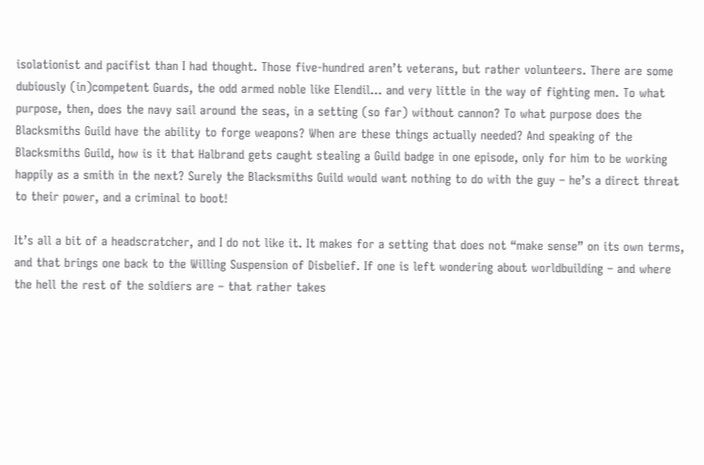isolationist and pacifist than I had thought. Those five-hundred aren’t veterans, but rather volunteers. There are some dubiously (in)competent Guards, the odd armed noble like Elendil… and very little in the way of fighting men. To what purpose, then, does the navy sail around the seas, in a setting (so far) without cannon? To what purpose does the Blacksmiths Guild have the ability to forge weapons? When are these things actually needed? And speaking of the Blacksmiths Guild, how is it that Halbrand gets caught stealing a Guild badge in one episode, only for him to be working happily as a smith in the next? Surely the Blacksmiths Guild would want nothing to do with the guy – he’s a direct threat to their power, and a criminal to boot!

It’s all a bit of a headscratcher, and I do not like it. It makes for a setting that does not “make sense” on its own terms, and that brings one back to the Willing Suspension of Disbelief. If one is left wondering about worldbuilding – and where the hell the rest of the soldiers are – that rather takes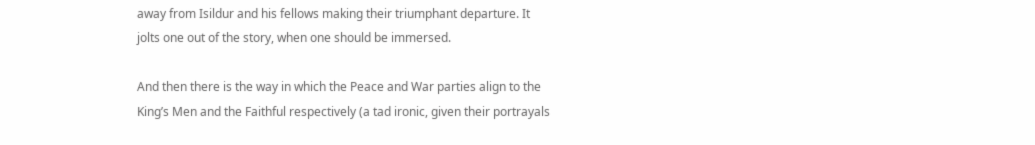away from Isildur and his fellows making their triumphant departure. It jolts one out of the story, when one should be immersed.

And then there is the way in which the Peace and War parties align to the King’s Men and the Faithful respectively (a tad ironic, given their portrayals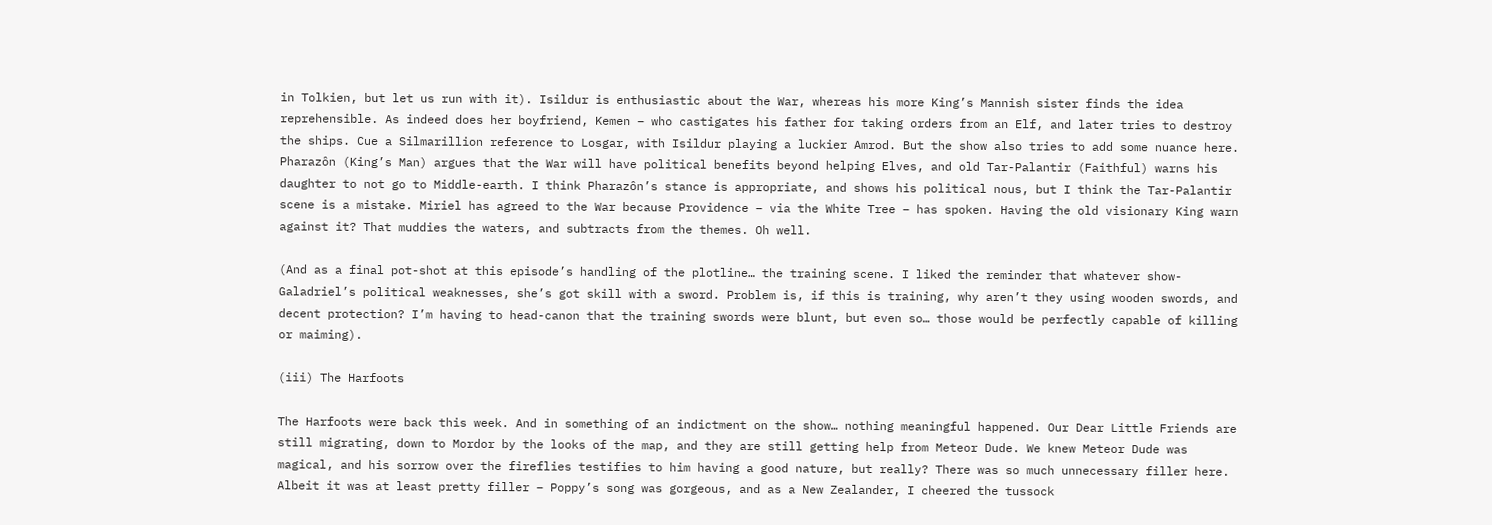in Tolkien, but let us run with it). Isildur is enthusiastic about the War, whereas his more King’s Mannish sister finds the idea reprehensible. As indeed does her boyfriend, Kemen – who castigates his father for taking orders from an Elf, and later tries to destroy the ships. Cue a Silmarillion reference to Losgar, with Isildur playing a luckier Amrod. But the show also tries to add some nuance here. Pharazôn (King’s Man) argues that the War will have political benefits beyond helping Elves, and old Tar-Palantir (Faithful) warns his daughter to not go to Middle-earth. I think Pharazôn’s stance is appropriate, and shows his political nous, but I think the Tar-Palantir scene is a mistake. Miriel has agreed to the War because Providence – via the White Tree – has spoken. Having the old visionary King warn against it? That muddies the waters, and subtracts from the themes. Oh well.

(And as a final pot-shot at this episode’s handling of the plotline… the training scene. I liked the reminder that whatever show-Galadriel’s political weaknesses, she’s got skill with a sword. Problem is, if this is training, why aren’t they using wooden swords, and decent protection? I’m having to head-canon that the training swords were blunt, but even so… those would be perfectly capable of killing or maiming).

(iii) The Harfoots

The Harfoots were back this week. And in something of an indictment on the show… nothing meaningful happened. Our Dear Little Friends are still migrating, down to Mordor by the looks of the map, and they are still getting help from Meteor Dude. We knew Meteor Dude was magical, and his sorrow over the fireflies testifies to him having a good nature, but really? There was so much unnecessary filler here. Albeit it was at least pretty filler – Poppy’s song was gorgeous, and as a New Zealander, I cheered the tussock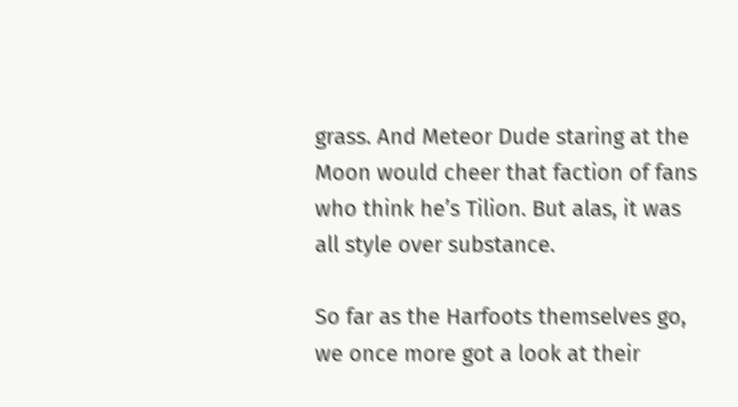grass. And Meteor Dude staring at the Moon would cheer that faction of fans who think he’s Tilion. But alas, it was all style over substance.

So far as the Harfoots themselves go, we once more got a look at their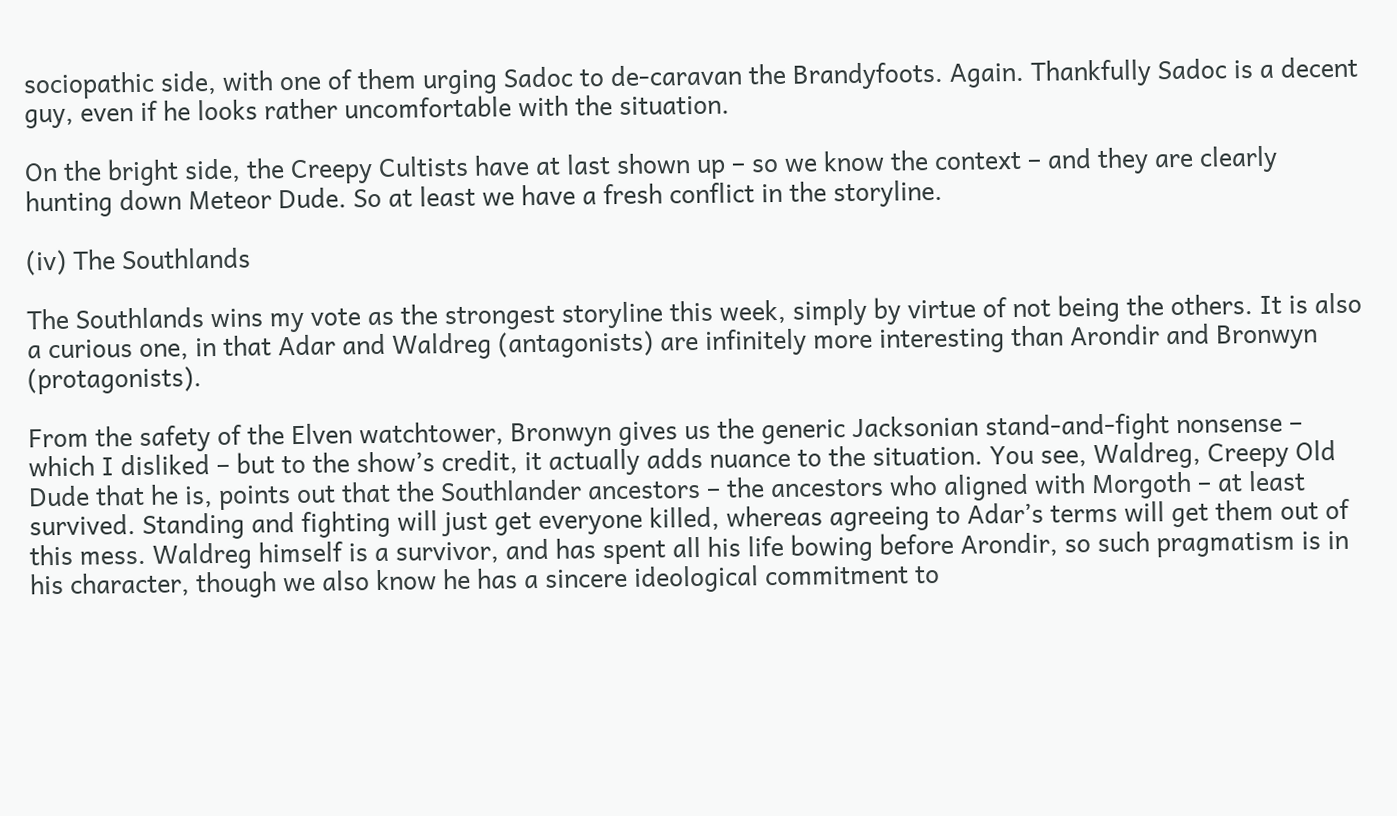sociopathic side, with one of them urging Sadoc to de-caravan the Brandyfoots. Again. Thankfully Sadoc is a decent guy, even if he looks rather uncomfortable with the situation.

On the bright side, the Creepy Cultists have at last shown up – so we know the context – and they are clearly hunting down Meteor Dude. So at least we have a fresh conflict in the storyline.

(iv) The Southlands

The Southlands wins my vote as the strongest storyline this week, simply by virtue of not being the others. It is also a curious one, in that Adar and Waldreg (antagonists) are infinitely more interesting than Arondir and Bronwyn (protagonists).

From the safety of the Elven watchtower, Bronwyn gives us the generic Jacksonian stand-and-fight nonsense – which I disliked – but to the show’s credit, it actually adds nuance to the situation. You see, Waldreg, Creepy Old Dude that he is, points out that the Southlander ancestors – the ancestors who aligned with Morgoth – at least survived. Standing and fighting will just get everyone killed, whereas agreeing to Adar’s terms will get them out of this mess. Waldreg himself is a survivor, and has spent all his life bowing before Arondir, so such pragmatism is in his character, though we also know he has a sincere ideological commitment to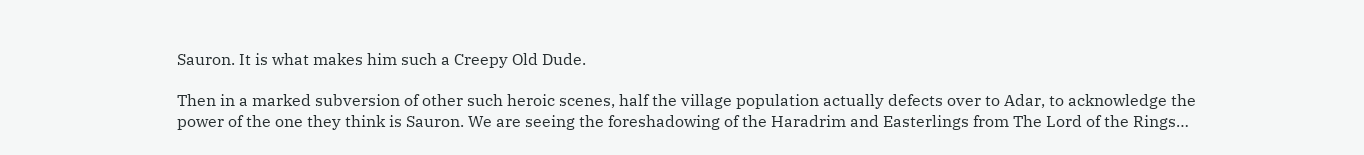Sauron. It is what makes him such a Creepy Old Dude.

Then in a marked subversion of other such heroic scenes, half the village population actually defects over to Adar, to acknowledge the power of the one they think is Sauron. We are seeing the foreshadowing of the Haradrim and Easterlings from The Lord of the Rings…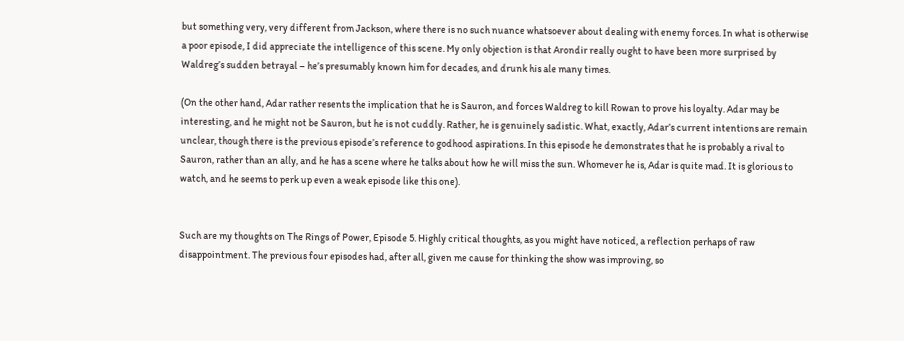but something very, very different from Jackson, where there is no such nuance whatsoever about dealing with enemy forces. In what is otherwise a poor episode, I did appreciate the intelligence of this scene. My only objection is that Arondir really ought to have been more surprised by Waldreg’s sudden betrayal – he’s presumably known him for decades, and drunk his ale many times.

(On the other hand, Adar rather resents the implication that he is Sauron, and forces Waldreg to kill Rowan to prove his loyalty. Adar may be interesting, and he might not be Sauron, but he is not cuddly. Rather, he is genuinely sadistic. What, exactly, Adar’s current intentions are remain unclear, though there is the previous episode’s reference to godhood aspirations. In this episode he demonstrates that he is probably a rival to Sauron, rather than an ally, and he has a scene where he talks about how he will miss the sun. Whomever he is, Adar is quite mad. It is glorious to watch, and he seems to perk up even a weak episode like this one).


Such are my thoughts on The Rings of Power, Episode 5. Highly critical thoughts, as you might have noticed, a reflection perhaps of raw disappointment. The previous four episodes had, after all, given me cause for thinking the show was improving, so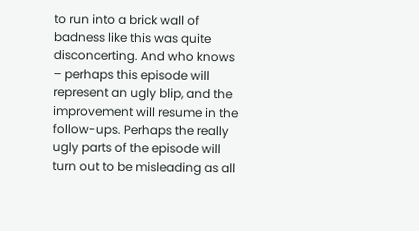to run into a brick wall of badness like this was quite disconcerting. And who knows – perhaps this episode will represent an ugly blip, and the improvement will resume in the follow-ups. Perhaps the really ugly parts of the episode will turn out to be misleading as all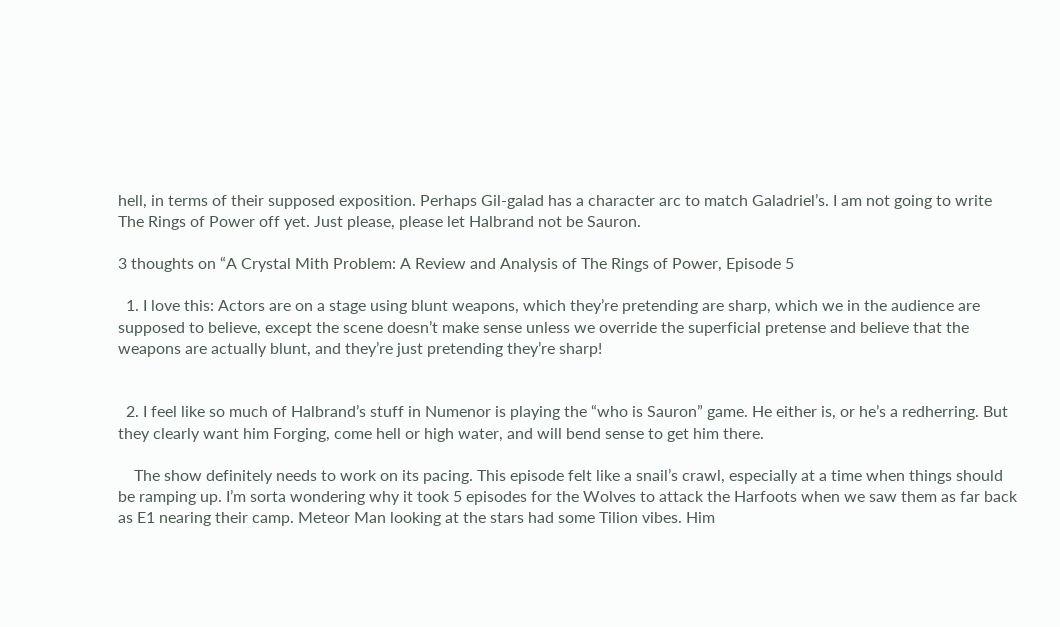hell, in terms of their supposed exposition. Perhaps Gil-galad has a character arc to match Galadriel’s. I am not going to write The Rings of Power off yet. Just please, please let Halbrand not be Sauron.

3 thoughts on “A Crystal Mith Problem: A Review and Analysis of The Rings of Power, Episode 5

  1. I love this: Actors are on a stage using blunt weapons, which they’re pretending are sharp, which we in the audience are supposed to believe, except the scene doesn’t make sense unless we override the superficial pretense and believe that the weapons are actually blunt, and they’re just pretending they’re sharp!


  2. I feel like so much of Halbrand’s stuff in Numenor is playing the “who is Sauron” game. He either is, or he’s a redherring. But they clearly want him Forging, come hell or high water, and will bend sense to get him there.

    The show definitely needs to work on its pacing. This episode felt like a snail’s crawl, especially at a time when things should be ramping up. I’m sorta wondering why it took 5 episodes for the Wolves to attack the Harfoots when we saw them as far back as E1 nearing their camp. Meteor Man looking at the stars had some Tilion vibes. Him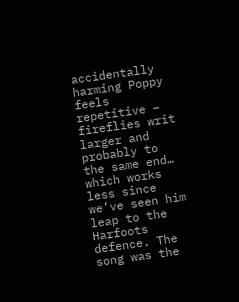accidentally harming Poppy feels repetitive – fireflies writ larger and probably to the same end… which works less since we’ve seen him leap to the Harfoots defence. The song was the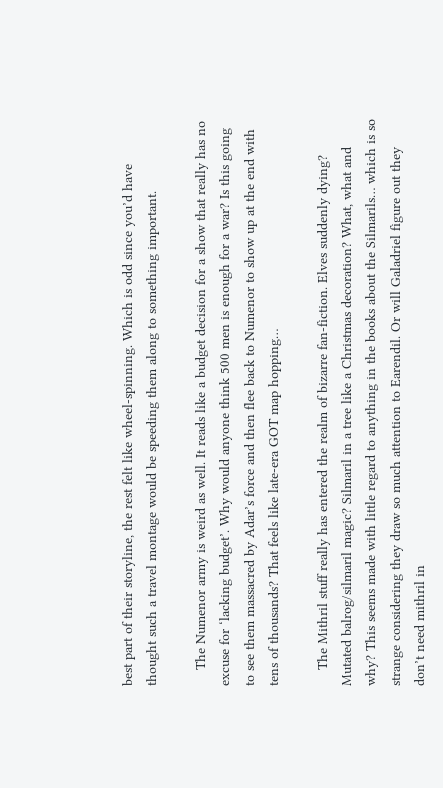best part of their storyline, the rest felt like wheel-spinning. Which is odd since you’d have thought such a travel montage would be speeding them along to something important.

    The Numenor army is weird as well. It reads like a budget decision for a show that really has no excuse for ‘lacking budget’. Why would anyone think 500 men is enough for a war? Is this going to see them massacred by Adar’s force and then flee back to Numenor to show up at the end with tens of thousands? That feels like late-era GOT map hopping…

    The Mithril stuff really has entered the realm of bizarre fan-fiction. Elves suddenly dying? Mutated balrog/silmaril magic? Silmaril in a tree like a Christmas decoration? What, what and why? This seems made with little regard to anything in the books about the Silmarils… which is so strange considering they draw so much attention to Earendil. Or will Galadriel figure out they don’t need mithril in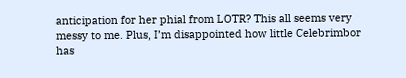anticipation for her phial from LOTR? This all seems very messy to me. Plus, I’m disappointed how little Celebrimbor has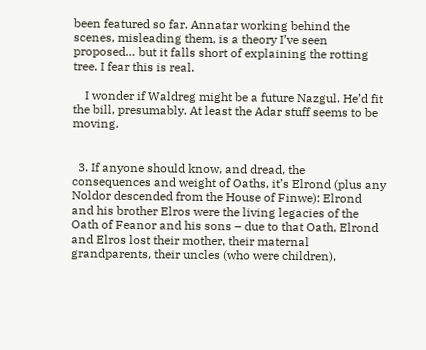been featured so far. Annatar working behind the scenes, misleading them, is a theory I’ve seen proposed… but it falls short of explaining the rotting tree. I fear this is real.

    I wonder if Waldreg might be a future Nazgul. He’d fit the bill, presumably. At least the Adar stuff seems to be moving.


  3. If anyone should know, and dread, the consequences and weight of Oaths, it’s Elrond (plus any Noldor descended from the House of Finwe): Elrond and his brother Elros were the living legacies of the Oath of Feanor and his sons – due to that Oath, Elrond and Elros lost their mother, their maternal grandparents, their uncles (who were children),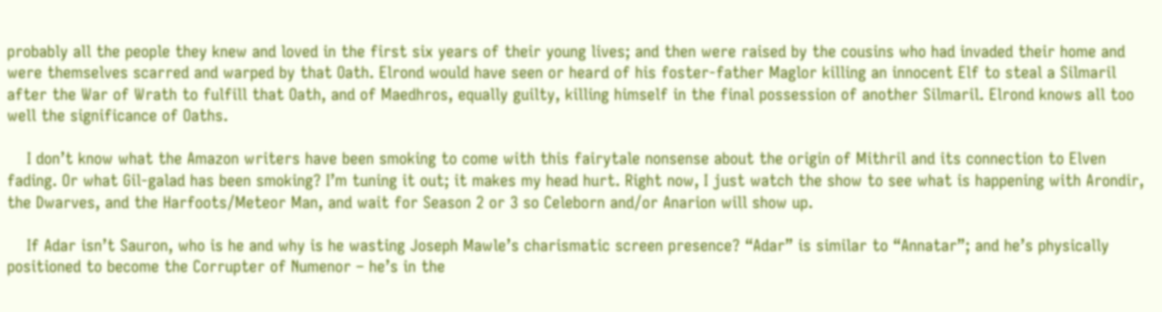probably all the people they knew and loved in the first six years of their young lives; and then were raised by the cousins who had invaded their home and were themselves scarred and warped by that Oath. Elrond would have seen or heard of his foster-father Maglor killing an innocent Elf to steal a Silmaril after the War of Wrath to fulfill that Oath, and of Maedhros, equally guilty, killing himself in the final possession of another Silmaril. Elrond knows all too well the significance of Oaths.

    I don’t know what the Amazon writers have been smoking to come with this fairytale nonsense about the origin of Mithril and its connection to Elven fading. Or what Gil-galad has been smoking? I’m tuning it out; it makes my head hurt. Right now, I just watch the show to see what is happening with Arondir, the Dwarves, and the Harfoots/Meteor Man, and wait for Season 2 or 3 so Celeborn and/or Anarion will show up.

    If Adar isn’t Sauron, who is he and why is he wasting Joseph Mawle’s charismatic screen presence? “Adar” is similar to “Annatar”; and he’s physically positioned to become the Corrupter of Numenor – he’s in the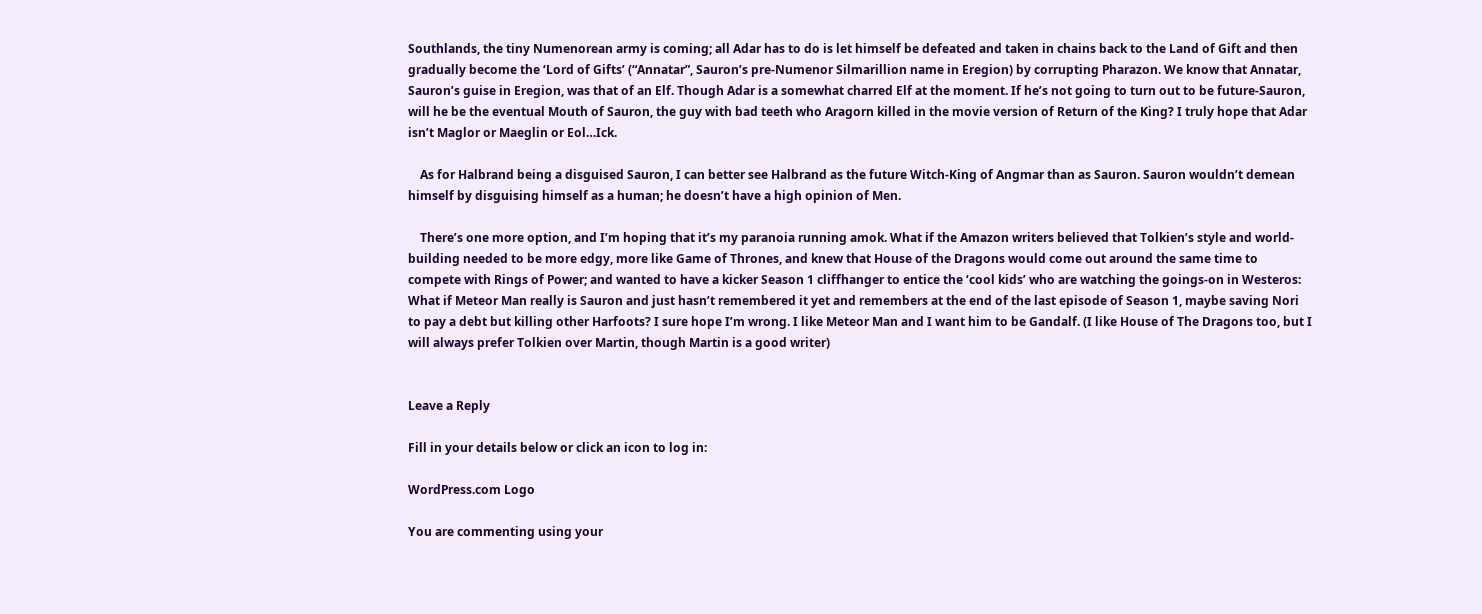Southlands, the tiny Numenorean army is coming; all Adar has to do is let himself be defeated and taken in chains back to the Land of Gift and then gradually become the ‘Lord of Gifts’ (“Annatar”, Sauron’s pre-Numenor Silmarillion name in Eregion) by corrupting Pharazon. We know that Annatar, Sauron’s guise in Eregion, was that of an Elf. Though Adar is a somewhat charred Elf at the moment. If he’s not going to turn out to be future-Sauron, will he be the eventual Mouth of Sauron, the guy with bad teeth who Aragorn killed in the movie version of Return of the King? I truly hope that Adar isn’t Maglor or Maeglin or Eol…Ick.

    As for Halbrand being a disguised Sauron, I can better see Halbrand as the future Witch-King of Angmar than as Sauron. Sauron wouldn’t demean himself by disguising himself as a human; he doesn’t have a high opinion of Men.

    There’s one more option, and I’m hoping that it’s my paranoia running amok. What if the Amazon writers believed that Tolkien’s style and world-building needed to be more edgy, more like Game of Thrones, and knew that House of the Dragons would come out around the same time to compete with Rings of Power; and wanted to have a kicker Season 1 cliffhanger to entice the ‘cool kids’ who are watching the goings-on in Westeros: What if Meteor Man really is Sauron and just hasn’t remembered it yet and remembers at the end of the last episode of Season 1, maybe saving Nori to pay a debt but killing other Harfoots? I sure hope I’m wrong. I like Meteor Man and I want him to be Gandalf. (I like House of The Dragons too, but I will always prefer Tolkien over Martin, though Martin is a good writer)


Leave a Reply

Fill in your details below or click an icon to log in:

WordPress.com Logo

You are commenting using your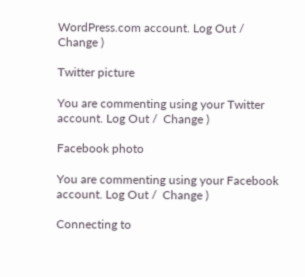WordPress.com account. Log Out /  Change )

Twitter picture

You are commenting using your Twitter account. Log Out /  Change )

Facebook photo

You are commenting using your Facebook account. Log Out /  Change )

Connecting to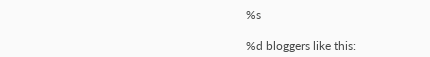%s

%d bloggers like this: